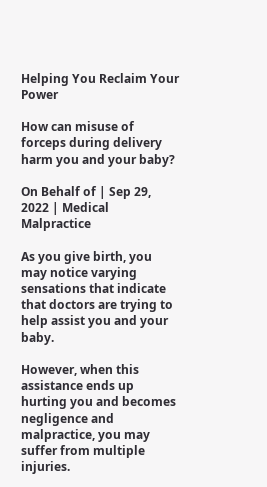Helping You Reclaim Your Power

How can misuse of forceps during delivery harm you and your baby?

On Behalf of | Sep 29, 2022 | Medical Malpractice

As you give birth, you may notice varying sensations that indicate that doctors are trying to help assist you and your baby.

However, when this assistance ends up hurting you and becomes negligence and malpractice, you may suffer from multiple injuries.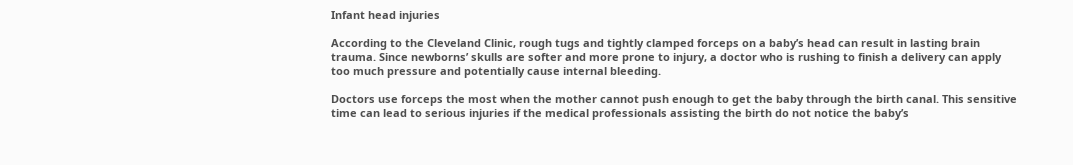Infant head injuries

According to the Cleveland Clinic, rough tugs and tightly clamped forceps on a baby’s head can result in lasting brain trauma. Since newborns’ skulls are softer and more prone to injury, a doctor who is rushing to finish a delivery can apply too much pressure and potentially cause internal bleeding.

Doctors use forceps the most when the mother cannot push enough to get the baby through the birth canal. This sensitive time can lead to serious injuries if the medical professionals assisting the birth do not notice the baby’s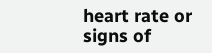heart rate or signs of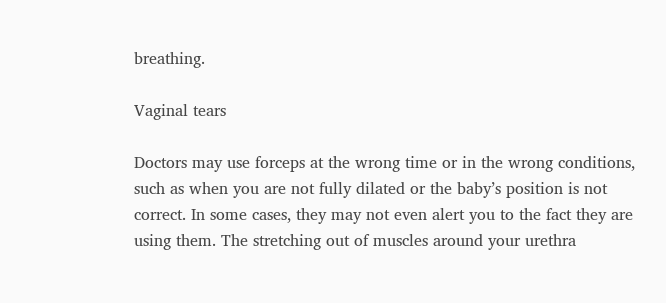breathing.

Vaginal tears

Doctors may use forceps at the wrong time or in the wrong conditions, such as when you are not fully dilated or the baby’s position is not correct. In some cases, they may not even alert you to the fact they are using them. The stretching out of muscles around your urethra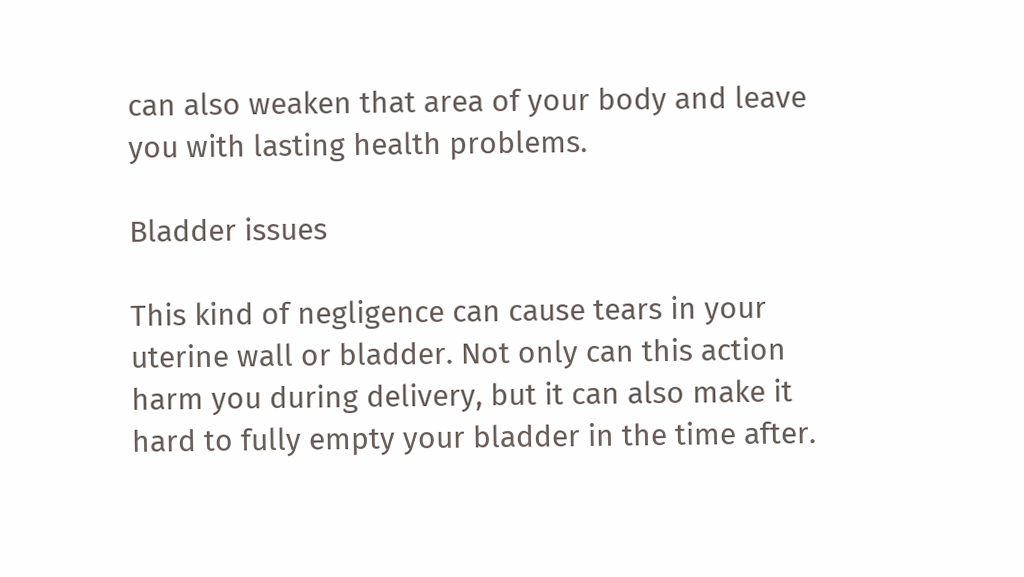can also weaken that area of your body and leave you with lasting health problems.

Bladder issues

This kind of negligence can cause tears in your uterine wall or bladder. Not only can this action harm you during delivery, but it can also make it hard to fully empty your bladder in the time after.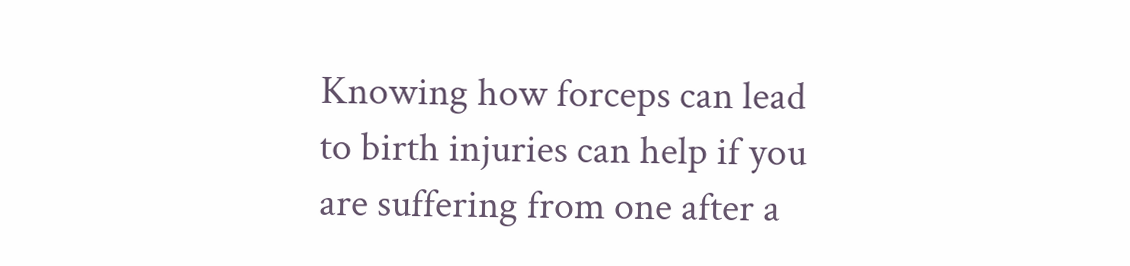Knowing how forceps can lead to birth injuries can help if you are suffering from one after a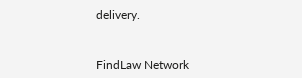delivery.


FindLaw Network